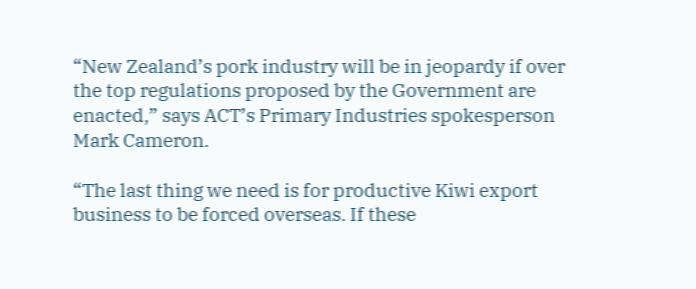“New Zealand’s pork industry will be in jeopardy if over the top regulations proposed by the Government are enacted,” says ACT’s Primary Industries spokesperson Mark Cameron.

“The last thing we need is for productive Kiwi export business to be forced overseas. If these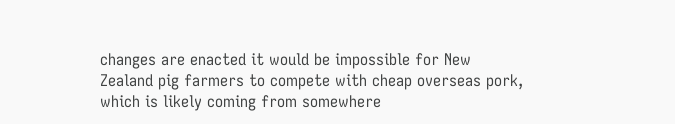changes are enacted it would be impossible for New Zealand pig farmers to compete with cheap overseas pork, which is likely coming from somewhere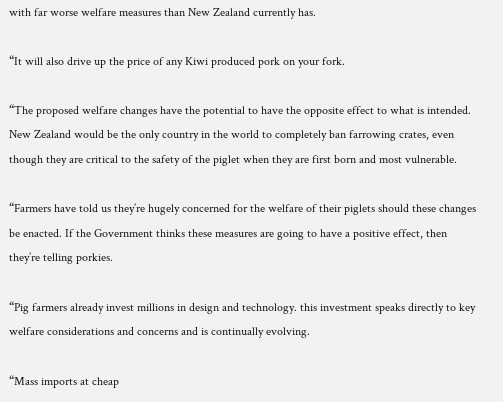with far worse welfare measures than New Zealand currently has.

“It will also drive up the price of any Kiwi produced pork on your fork.

“The proposed welfare changes have the potential to have the opposite effect to what is intended. New Zealand would be the only country in the world to completely ban farrowing crates, even though they are critical to the safety of the piglet when they are first born and most vulnerable.

“Farmers have told us they’re hugely concerned for the welfare of their piglets should these changes be enacted. If the Government thinks these measures are going to have a positive effect, then they’re telling porkies.

“Pig farmers already invest millions in design and technology. this investment speaks directly to key welfare considerations and concerns and is continually evolving.

“Mass imports at cheap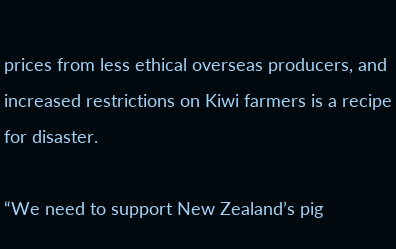prices from less ethical overseas producers, and increased restrictions on Kiwi farmers is a recipe for disaster.

“We need to support New Zealand’s pig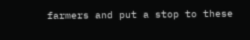farmers and put a stop to these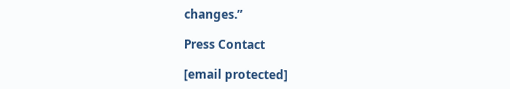changes.”

Press Contact

[email protected]